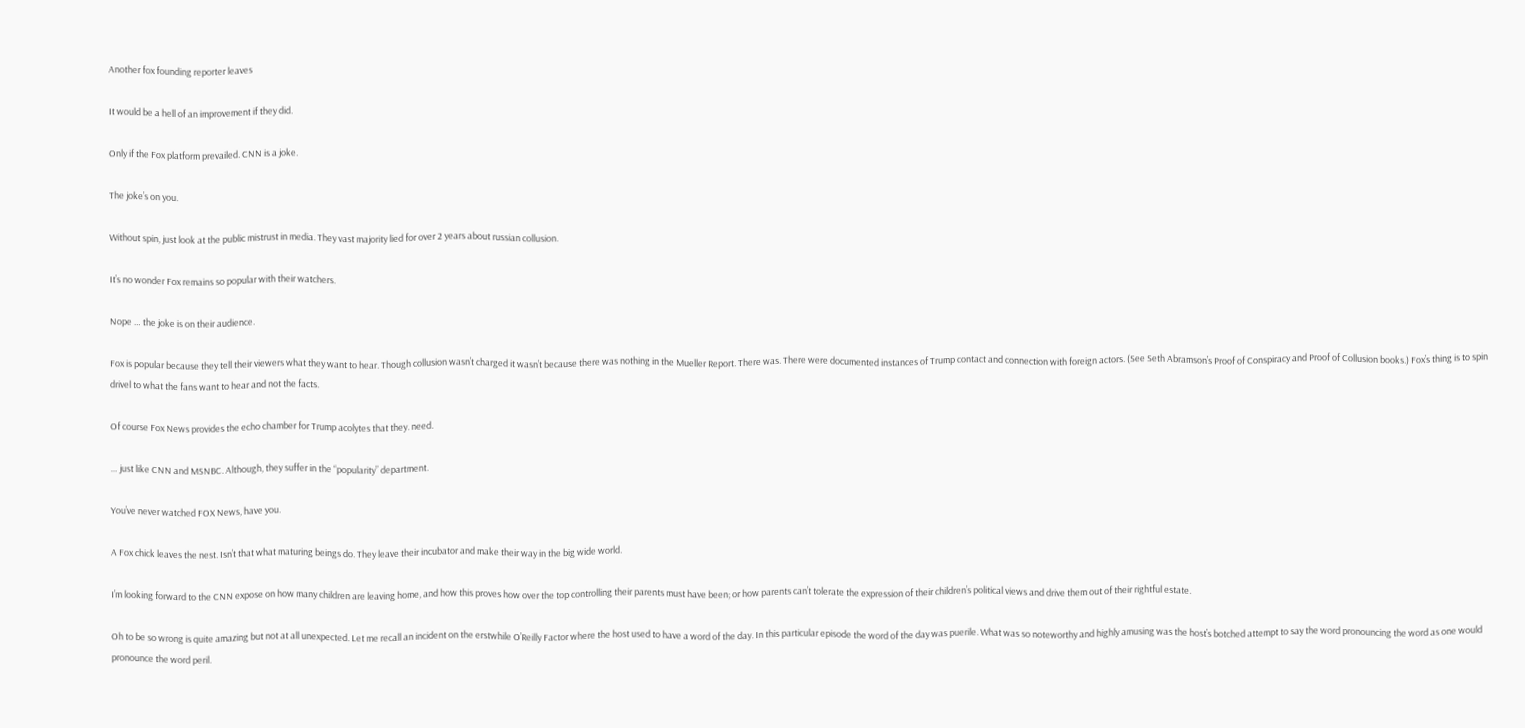Another fox founding reporter leaves

It would be a hell of an improvement if they did.

Only if the Fox platform prevailed. CNN is a joke.

The joke’s on you.

Without spin, just look at the public mistrust in media. They vast majority lied for over 2 years about russian collusion.

It’s no wonder Fox remains so popular with their watchers.

Nope … the joke is on their audience.

Fox is popular because they tell their viewers what they want to hear. Though collusion wasn’t charged it wasn’t because there was nothing in the Mueller Report. There was. There were documented instances of Trump contact and connection with foreign actors. (See Seth Abramson’s Proof of Conspiracy and Proof of Collusion books.) Fox’s thing is to spin drivel to what the fans want to hear and not the facts.

Of course Fox News provides the echo chamber for Trump acolytes that they. need.

… just like CNN and MSNBC. Although, they suffer in the “popularity” department.

You’ve never watched FOX News, have you.

A Fox chick leaves the nest. Isn’t that what maturing beings do. They leave their incubator and make their way in the big wide world.

I’m looking forward to the CNN expose on how many children are leaving home, and how this proves how over the top controlling their parents must have been; or how parents can’t tolerate the expression of their children’s political views and drive them out of their rightful estate.

Oh to be so wrong is quite amazing but not at all unexpected. Let me recall an incident on the erstwhile O’Reilly Factor where the host used to have a word of the day. In this particular episode the word of the day was puerile. What was so noteworthy and highly amusing was the host’s botched attempt to say the word pronouncing the word as one would pronounce the word peril.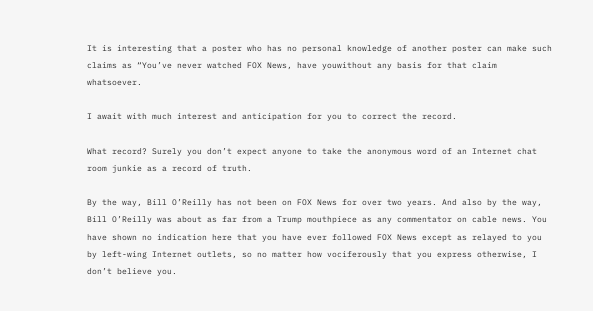It is interesting that a poster who has no personal knowledge of another poster can make such claims as “You’ve never watched FOX News, have youwithout any basis for that claim whatsoever.

I await with much interest and anticipation for you to correct the record.

What record? Surely you don’t expect anyone to take the anonymous word of an Internet chat room junkie as a record of truth.

By the way, Bill O’Reilly has not been on FOX News for over two years. And also by the way, Bill O’Reilly was about as far from a Trump mouthpiece as any commentator on cable news. You have shown no indication here that you have ever followed FOX News except as relayed to you by left-wing Internet outlets, so no matter how vociferously that you express otherwise, I don’t believe you.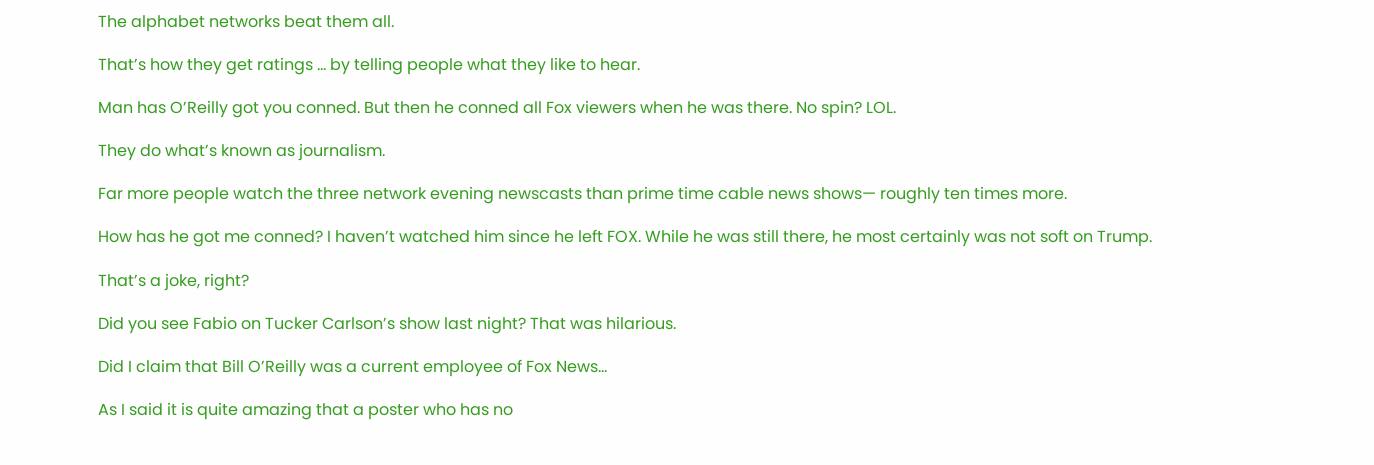The alphabet networks beat them all.

That’s how they get ratings … by telling people what they like to hear.

Man has O’Reilly got you conned. But then he conned all Fox viewers when he was there. No spin? LOL.

They do what’s known as journalism.

Far more people watch the three network evening newscasts than prime time cable news shows— roughly ten times more.

How has he got me conned? I haven’t watched him since he left FOX. While he was still there, he most certainly was not soft on Trump.

That’s a joke, right?

Did you see Fabio on Tucker Carlson’s show last night? That was hilarious.

Did I claim that Bill O’Reilly was a current employee of Fox News…

As I said it is quite amazing that a poster who has no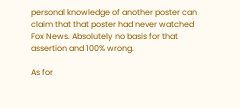personal knowledge of another poster can claim that that poster had never watched Fox News. Absolutely no basis for that assertion and 100% wrong.

As for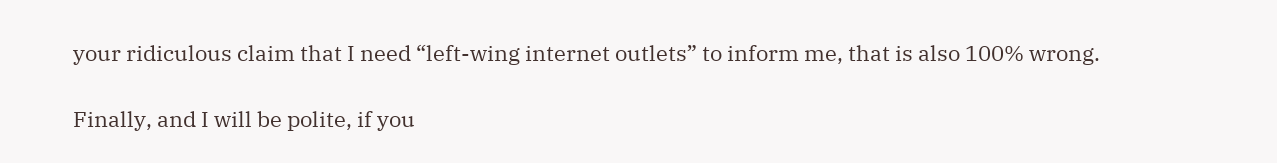your ridiculous claim that I need “left-wing internet outlets” to inform me, that is also 100% wrong.

Finally, and I will be polite, if you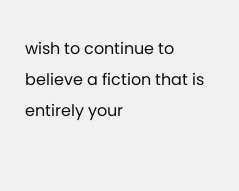wish to continue to believe a fiction that is entirely your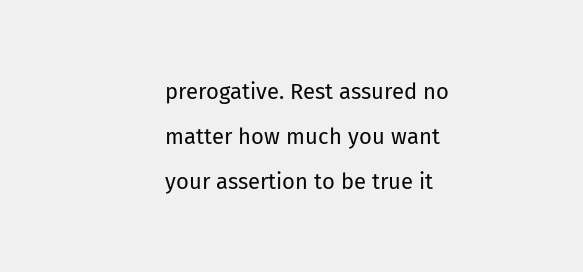prerogative. Rest assured no matter how much you want your assertion to be true it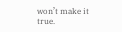won’t make it true.